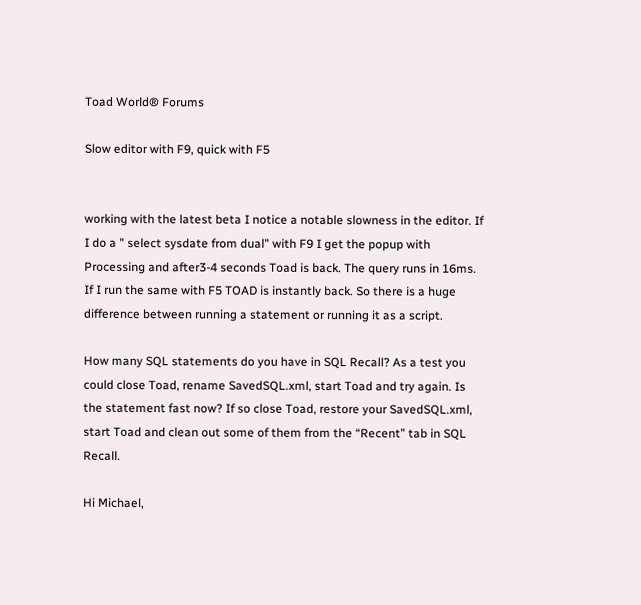Toad World® Forums

Slow editor with F9, quick with F5


working with the latest beta I notice a notable slowness in the editor. If I do a " select sysdate from dual" with F9 I get the popup with Processing and after3-4 seconds Toad is back. The query runs in 16ms. If I run the same with F5 TOAD is instantly back. So there is a huge difference between running a statement or running it as a script.

How many SQL statements do you have in SQL Recall? As a test you could close Toad, rename SavedSQL.xml, start Toad and try again. Is the statement fast now? If so close Toad, restore your SavedSQL.xml, start Toad and clean out some of them from the “Recent” tab in SQL Recall.

Hi Michael,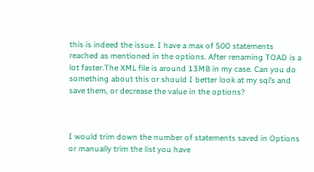this is indeed the issue. I have a max of 500 statements reached as mentioned in the options. After renaming TOAD is a lot faster.The XML file is around 13MB in my case. Can you do something about this or should I better look at my sql’s and save them, or decrease the value in the options?



I would trim down the number of statements saved in Options or manually trim the list you have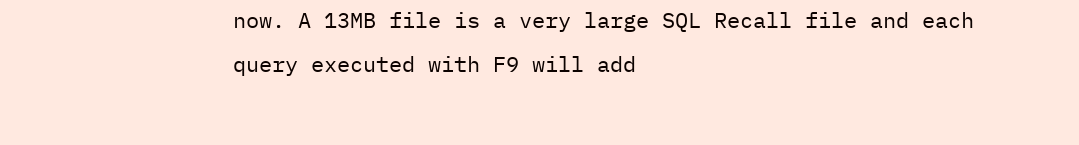now. A 13MB file is a very large SQL Recall file and each query executed with F9 will add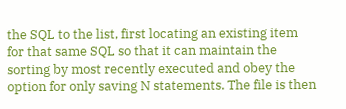the SQL to the list, first locating an existing item for that same SQL so that it can maintain the sorting by most recently executed and obey the option for only saving N statements. The file is then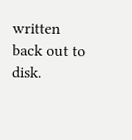written back out to disk.